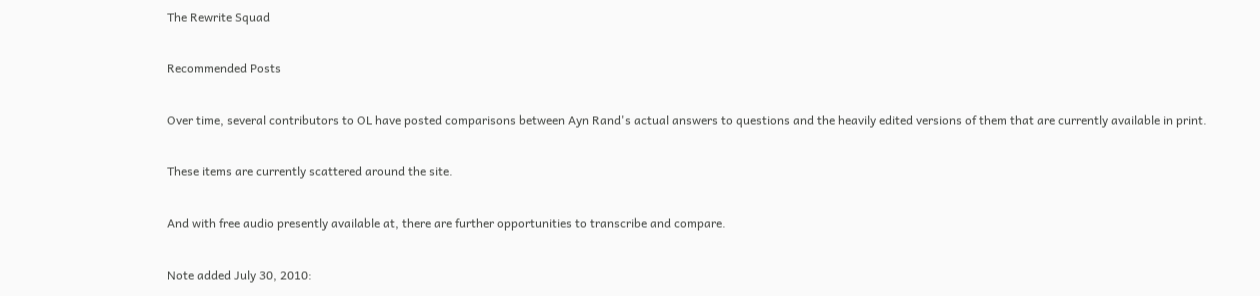The Rewrite Squad

Recommended Posts

Over time, several contributors to OL have posted comparisons between Ayn Rand's actual answers to questions and the heavily edited versions of them that are currently available in print.

These items are currently scattered around the site.

And with free audio presently available at, there are further opportunities to transcribe and compare.

Note added July 30, 2010: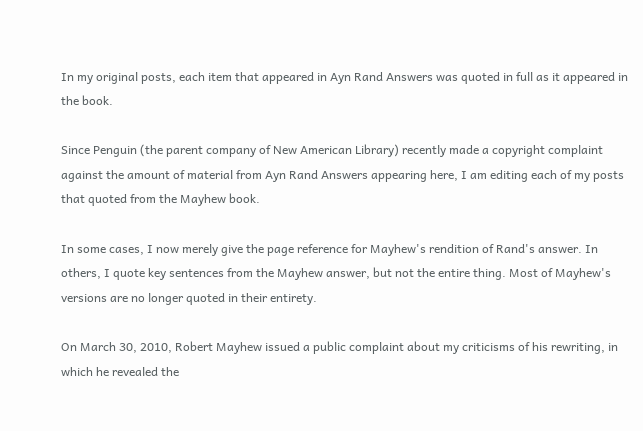In my original posts, each item that appeared in Ayn Rand Answers was quoted in full as it appeared in the book.

Since Penguin (the parent company of New American Library) recently made a copyright complaint against the amount of material from Ayn Rand Answers appearing here, I am editing each of my posts that quoted from the Mayhew book.

In some cases, I now merely give the page reference for Mayhew's rendition of Rand's answer. In others, I quote key sentences from the Mayhew answer, but not the entire thing. Most of Mayhew's versions are no longer quoted in their entirety.

On March 30, 2010, Robert Mayhew issued a public complaint about my criticisms of his rewriting, in which he revealed the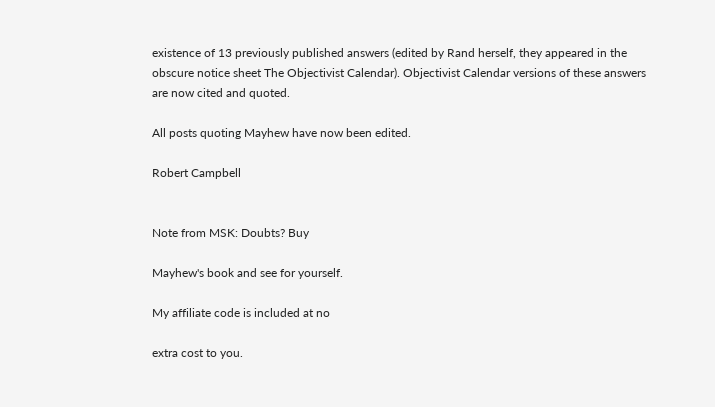existence of 13 previously published answers (edited by Rand herself, they appeared in the obscure notice sheet The Objectivist Calendar). Objectivist Calendar versions of these answers are now cited and quoted.

All posts quoting Mayhew have now been edited.

Robert Campbell


Note from MSK: Doubts? Buy

Mayhew's book and see for yourself.

My affiliate code is included at no

extra cost to you.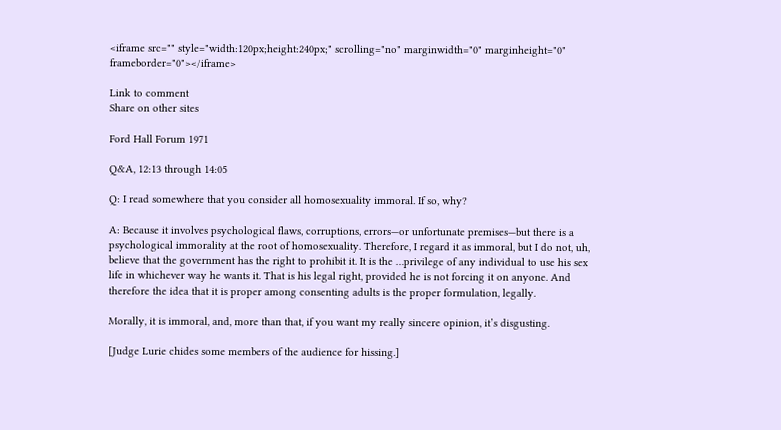<iframe src="" style="width:120px;height:240px;" scrolling="no" marginwidth="0" marginheight="0" frameborder="0"></iframe>

Link to comment
Share on other sites

Ford Hall Forum 1971

Q&A, 12:13 through 14:05

Q: I read somewhere that you consider all homosexuality immoral. If so, why?

A: Because it involves psychological flaws, corruptions, errors—or unfortunate premises—but there is a psychological immorality at the root of homosexuality. Therefore, I regard it as immoral, but I do not, uh, believe that the government has the right to prohibit it. It is the …privilege of any individual to use his sex life in whichever way he wants it. That is his legal right, provided he is not forcing it on anyone. And therefore the idea that it is proper among consenting adults is the proper formulation, legally.

Morally, it is immoral, and, more than that, if you want my really sincere opinion, it’s disgusting.

[Judge Lurie chides some members of the audience for hissing.]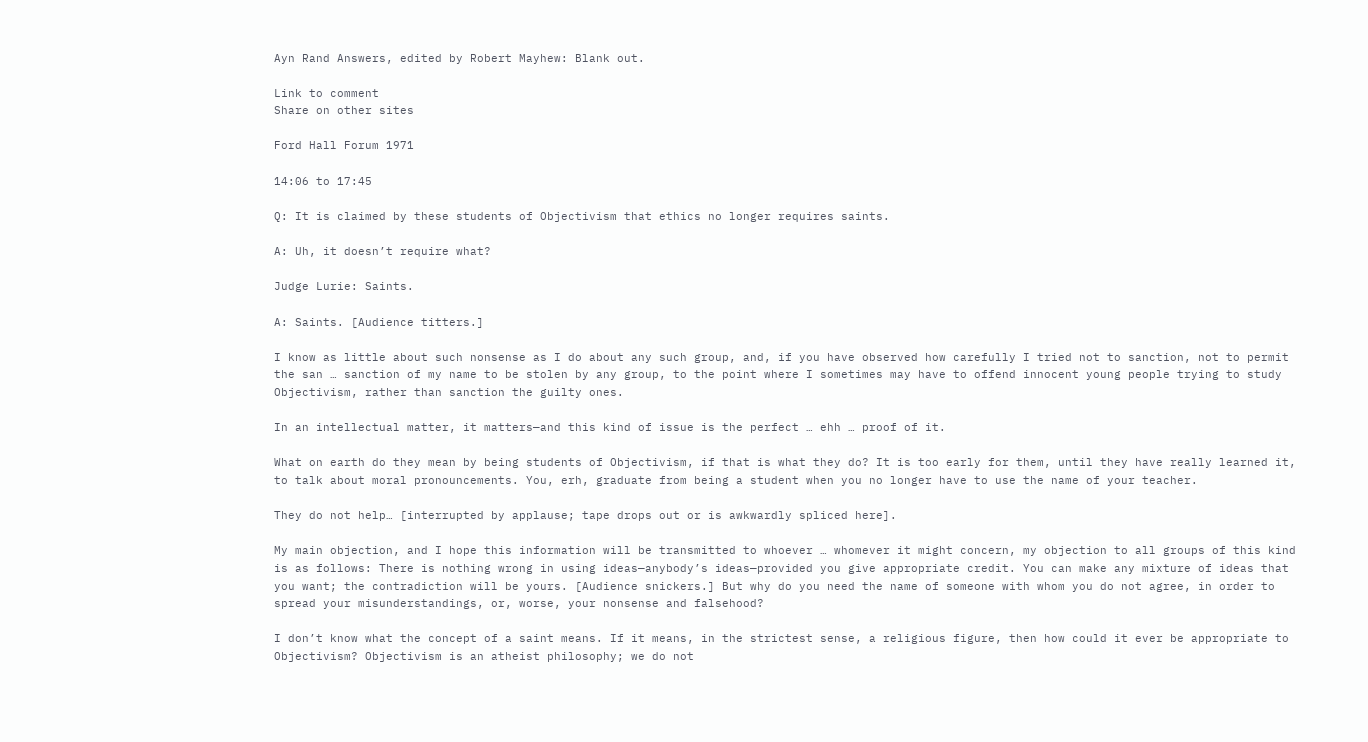Ayn Rand Answers, edited by Robert Mayhew: Blank out.

Link to comment
Share on other sites

Ford Hall Forum 1971

14:06 to 17:45

Q: It is claimed by these students of Objectivism that ethics no longer requires saints.

A: Uh, it doesn’t require what?

Judge Lurie: Saints.

A: Saints. [Audience titters.]

I know as little about such nonsense as I do about any such group, and, if you have observed how carefully I tried not to sanction, not to permit the san … sanction of my name to be stolen by any group, to the point where I sometimes may have to offend innocent young people trying to study Objectivism, rather than sanction the guilty ones.

In an intellectual matter, it matters—and this kind of issue is the perfect … ehh … proof of it.

What on earth do they mean by being students of Objectivism, if that is what they do? It is too early for them, until they have really learned it, to talk about moral pronouncements. You, erh, graduate from being a student when you no longer have to use the name of your teacher.

They do not help… [interrupted by applause; tape drops out or is awkwardly spliced here].

My main objection, and I hope this information will be transmitted to whoever … whomever it might concern, my objection to all groups of this kind is as follows: There is nothing wrong in using ideas—anybody’s ideas—provided you give appropriate credit. You can make any mixture of ideas that you want; the contradiction will be yours. [Audience snickers.] But why do you need the name of someone with whom you do not agree, in order to spread your misunderstandings, or, worse, your nonsense and falsehood?

I don’t know what the concept of a saint means. If it means, in the strictest sense, a religious figure, then how could it ever be appropriate to Objectivism? Objectivism is an atheist philosophy; we do not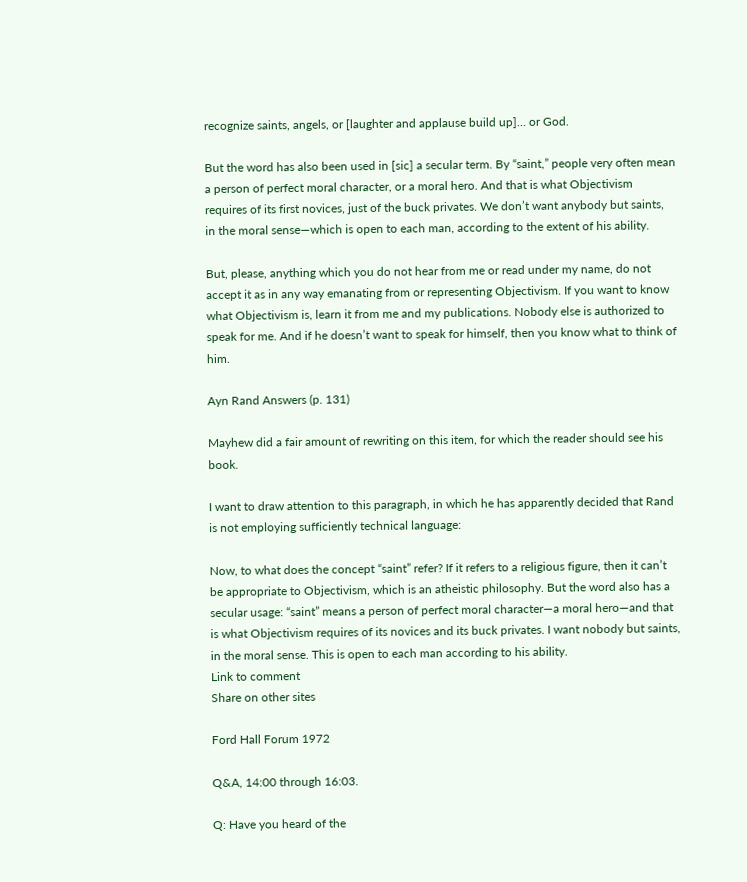recognize saints, angels, or [laughter and applause build up]… or God.

But the word has also been used in [sic] a secular term. By “saint,” people very often mean a person of perfect moral character, or a moral hero. And that is what Objectivism requires of its first novices, just of the buck privates. We don’t want anybody but saints, in the moral sense—which is open to each man, according to the extent of his ability.

But, please, anything which you do not hear from me or read under my name, do not accept it as in any way emanating from or representing Objectivism. If you want to know what Objectivism is, learn it from me and my publications. Nobody else is authorized to speak for me. And if he doesn’t want to speak for himself, then you know what to think of him.

Ayn Rand Answers (p. 131)

Mayhew did a fair amount of rewriting on this item, for which the reader should see his book.

I want to draw attention to this paragraph, in which he has apparently decided that Rand is not employing sufficiently technical language:

Now, to what does the concept “saint” refer? If it refers to a religious figure, then it can’t be appropriate to Objectivism, which is an atheistic philosophy. But the word also has a secular usage: “saint” means a person of perfect moral character—a moral hero—and that is what Objectivism requires of its novices and its buck privates. I want nobody but saints, in the moral sense. This is open to each man according to his ability.
Link to comment
Share on other sites

Ford Hall Forum 1972

Q&A, 14:00 through 16:03.

Q: Have you heard of the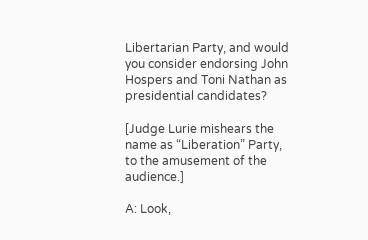Libertarian Party, and would you consider endorsing John Hospers and Toni Nathan as presidential candidates?

[Judge Lurie mishears the name as “Liberation” Party, to the amusement of the audience.]

A: Look,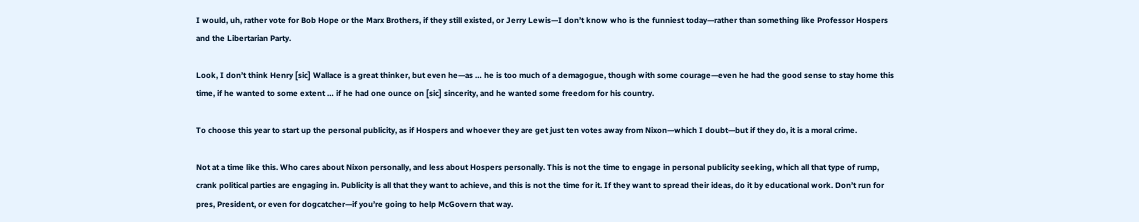I would, uh, rather vote for Bob Hope or the Marx Brothers, if they still existed, or Jerry Lewis—I don’t know who is the funniest today—rather than something like Professor Hospers and the Libertarian Party.

Look, I don’t think Henry [sic] Wallace is a great thinker, but even he—as … he is too much of a demagogue, though with some courage—even he had the good sense to stay home this time, if he wanted to some extent … if he had one ounce on [sic] sincerity, and he wanted some freedom for his country.

To choose this year to start up the personal publicity, as if Hospers and whoever they are get just ten votes away from Nixon—which I doubt—but if they do, it is a moral crime.

Not at a time like this. Who cares about Nixon personally, and less about Hospers personally. This is not the time to engage in personal publicity seeking, which all that type of rump, crank political parties are engaging in. Publicity is all that they want to achieve, and this is not the time for it. If they want to spread their ideas, do it by educational work. Don’t run for pres, President, or even for dogcatcher—if you’re going to help McGovern that way.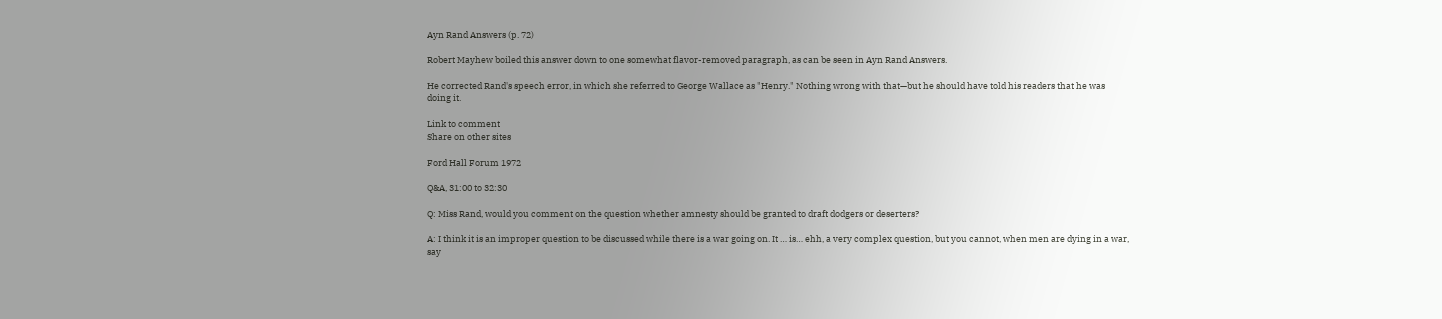Ayn Rand Answers (p. 72)

Robert Mayhew boiled this answer down to one somewhat flavor-removed paragraph, as can be seen in Ayn Rand Answers.

He corrected Rand's speech error, in which she referred to George Wallace as "Henry." Nothing wrong with that—but he should have told his readers that he was doing it.

Link to comment
Share on other sites

Ford Hall Forum 1972

Q&A, 31:00 to 32:30

Q: Miss Rand, would you comment on the question whether amnesty should be granted to draft dodgers or deserters?

A: I think it is an improper question to be discussed while there is a war going on. It … is… ehh, a very complex question, but you cannot, when men are dying in a war, say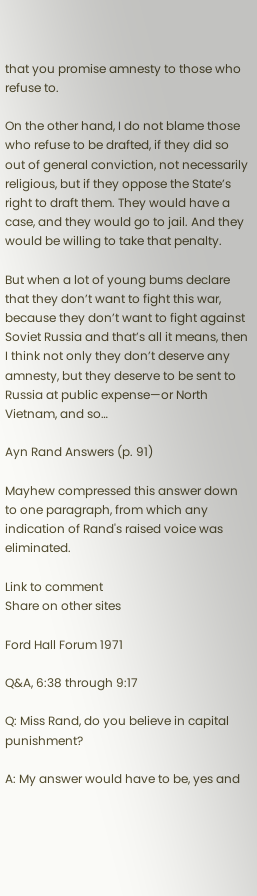that you promise amnesty to those who refuse to.

On the other hand, I do not blame those who refuse to be drafted, if they did so out of general conviction, not necessarily religious, but if they oppose the State’s right to draft them. They would have a case, and they would go to jail. And they would be willing to take that penalty.

But when a lot of young bums declare that they don’t want to fight this war, because they don’t want to fight against Soviet Russia and that’s all it means, then I think not only they don’t deserve any amnesty, but they deserve to be sent to Russia at public expense—or North Vietnam, and so…

Ayn Rand Answers (p. 91)

Mayhew compressed this answer down to one paragraph, from which any indication of Rand's raised voice was eliminated.

Link to comment
Share on other sites

Ford Hall Forum 1971

Q&A, 6:38 through 9:17

Q: Miss Rand, do you believe in capital punishment?

A: My answer would have to be, yes and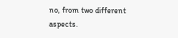no, from two different aspects.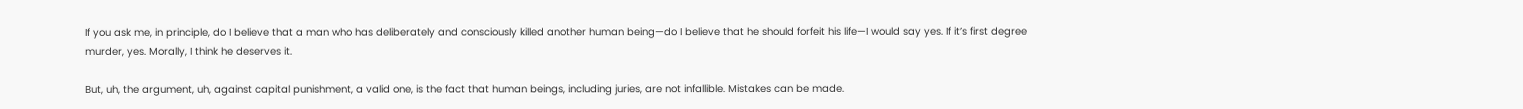If you ask me, in principle, do I believe that a man who has deliberately and consciously killed another human being—do I believe that he should forfeit his life—I would say yes. If it’s first degree murder, yes. Morally, I think he deserves it.

But, uh, the argument, uh, against capital punishment, a valid one, is the fact that human beings, including juries, are not infallible. Mistakes can be made.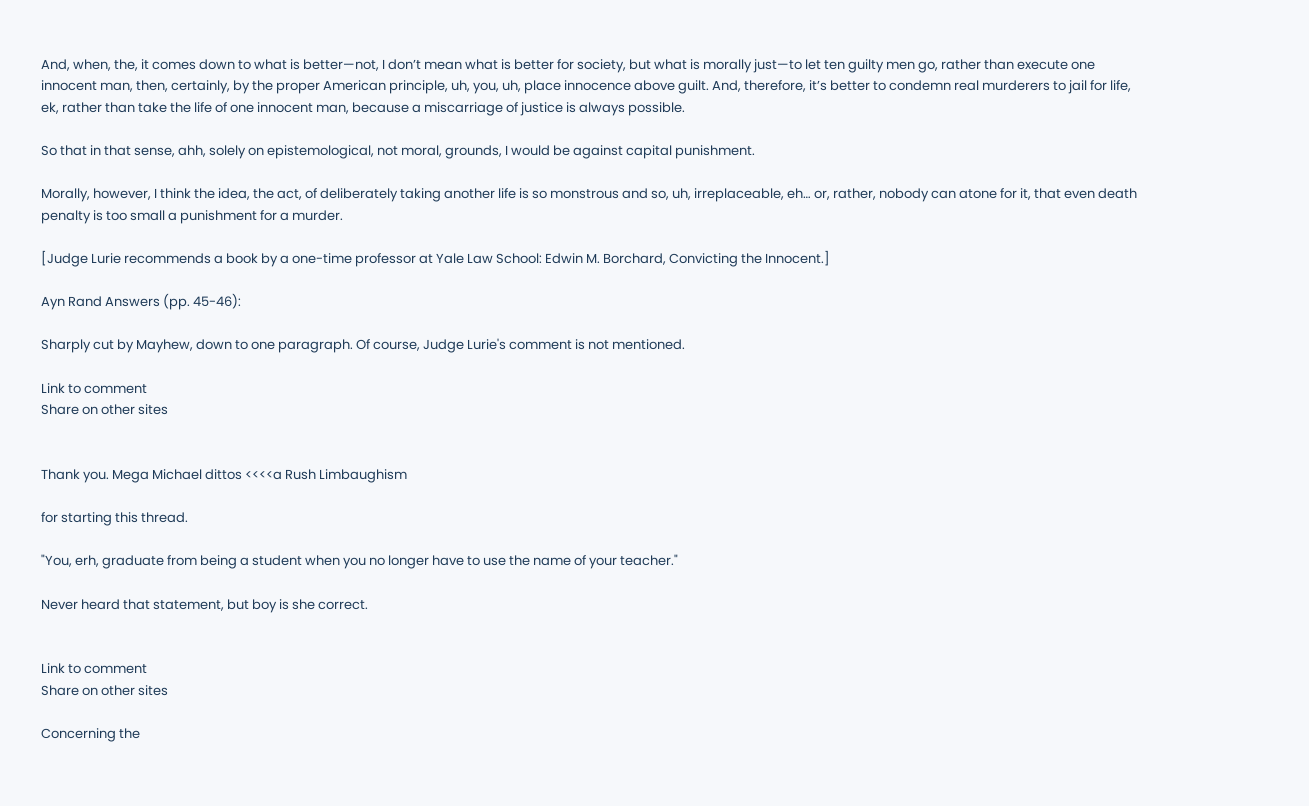And, when, the, it comes down to what is better—not, I don’t mean what is better for society, but what is morally just—to let ten guilty men go, rather than execute one innocent man, then, certainly, by the proper American principle, uh, you, uh, place innocence above guilt. And, therefore, it’s better to condemn real murderers to jail for life, ek, rather than take the life of one innocent man, because a miscarriage of justice is always possible.

So that in that sense, ahh, solely on epistemological, not moral, grounds, I would be against capital punishment.

Morally, however, I think the idea, the act, of deliberately taking another life is so monstrous and so, uh, irreplaceable, eh… or, rather, nobody can atone for it, that even death penalty is too small a punishment for a murder.

[Judge Lurie recommends a book by a one-time professor at Yale Law School: Edwin M. Borchard, Convicting the Innocent.]

Ayn Rand Answers (pp. 45-46):

Sharply cut by Mayhew, down to one paragraph. Of course, Judge Lurie's comment is not mentioned.

Link to comment
Share on other sites


Thank you. Mega Michael dittos <<<<a Rush Limbaughism

for starting this thread.

"You, erh, graduate from being a student when you no longer have to use the name of your teacher."

Never heard that statement, but boy is she correct.


Link to comment
Share on other sites

Concerning the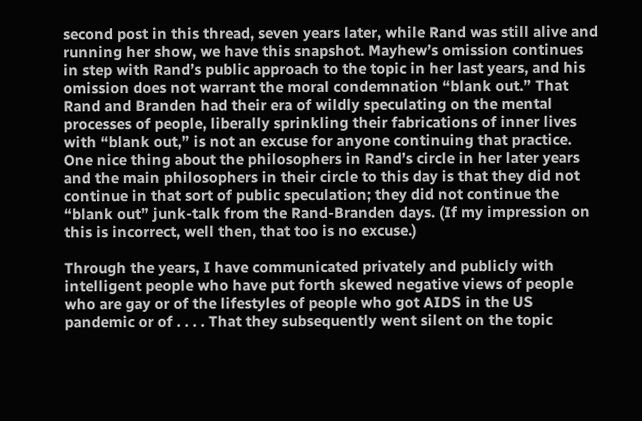second post in this thread, seven years later, while Rand was still alive and running her show, we have this snapshot. Mayhew’s omission continues in step with Rand’s public approach to the topic in her last years, and his omission does not warrant the moral condemnation “blank out.” That Rand and Branden had their era of wildly speculating on the mental processes of people, liberally sprinkling their fabrications of inner lives with “blank out,” is not an excuse for anyone continuing that practice. One nice thing about the philosophers in Rand’s circle in her later years and the main philosophers in their circle to this day is that they did not continue in that sort of public speculation; they did not continue the “blank out” junk-talk from the Rand-Branden days. (If my impression on this is incorrect, well then, that too is no excuse.)

Through the years, I have communicated privately and publicly with intelligent people who have put forth skewed negative views of people who are gay or of the lifestyles of people who got AIDS in the US pandemic or of . . . . That they subsequently went silent on the topic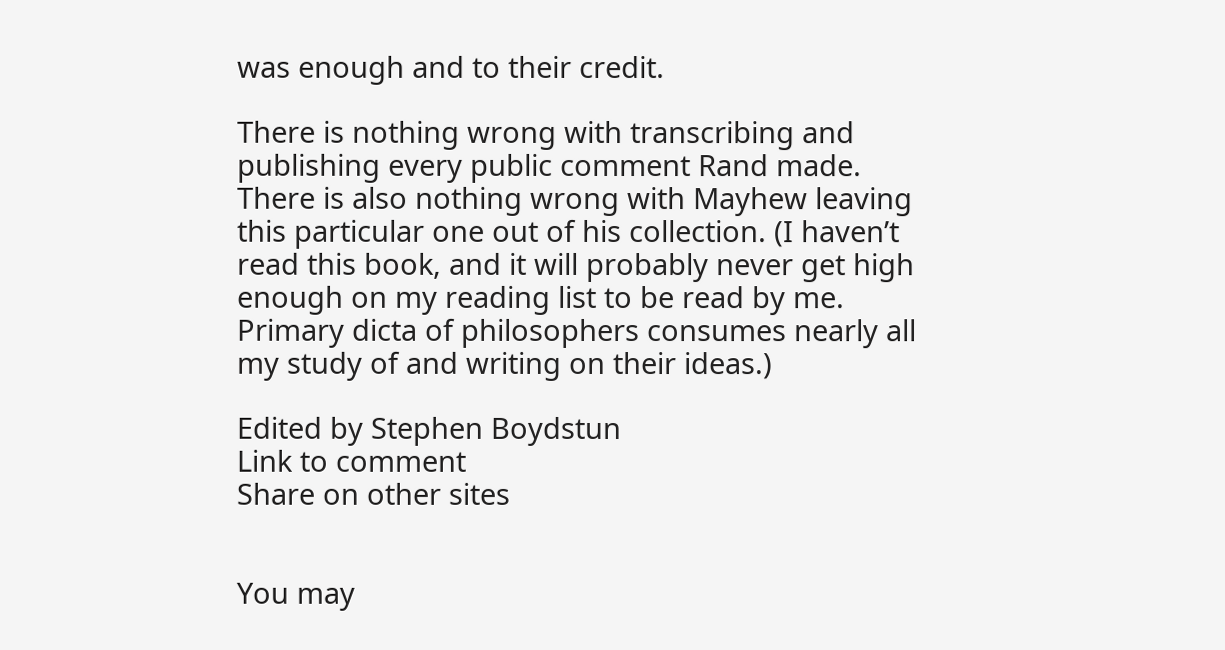was enough and to their credit.

There is nothing wrong with transcribing and publishing every public comment Rand made. There is also nothing wrong with Mayhew leaving this particular one out of his collection. (I haven’t read this book, and it will probably never get high enough on my reading list to be read by me. Primary dicta of philosophers consumes nearly all my study of and writing on their ideas.)

Edited by Stephen Boydstun
Link to comment
Share on other sites


You may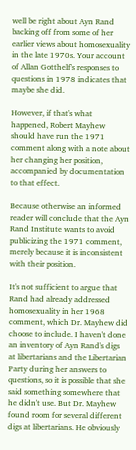well be right about Ayn Rand backing off from some of her earlier views about homosexuality in the late 1970s. Your account of Allan Gotthelf's responses to questions in 1978 indicates that maybe she did.

However, if that's what happened, Robert Mayhew should have run the 1971 comment along with a note about her changing her position, accompanied by documentation to that effect.

Because otherwise an informed reader will conclude that the Ayn Rand Institute wants to avoid publicizing the 1971 comment, merely because it is inconsistent with their position.

It's not sufficient to argue that Rand had already addressed homosexuality in her 1968 comment, which Dr. Mayhew did choose to include. I haven't done an inventory of Ayn Rand's digs at libertarians and the Libertarian Party during her answers to questions, so it is possible that she said something somewhere that he didn't use. But Dr. Mayhew found room for several different digs at libertarians. He obviously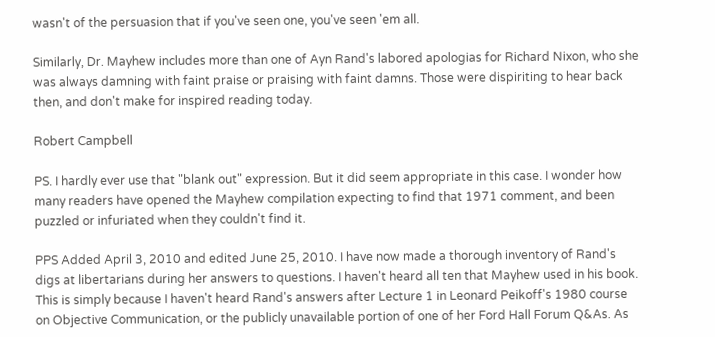wasn't of the persuasion that if you've seen one, you've seen 'em all.

Similarly, Dr. Mayhew includes more than one of Ayn Rand's labored apologias for Richard Nixon, who she was always damning with faint praise or praising with faint damns. Those were dispiriting to hear back then, and don't make for inspired reading today.

Robert Campbell

PS. I hardly ever use that "blank out" expression. But it did seem appropriate in this case. I wonder how many readers have opened the Mayhew compilation expecting to find that 1971 comment, and been puzzled or infuriated when they couldn't find it.

PPS Added April 3, 2010 and edited June 25, 2010. I have now made a thorough inventory of Rand's digs at libertarians during her answers to questions. I haven't heard all ten that Mayhew used in his book. This is simply because I haven't heard Rand's answers after Lecture 1 in Leonard Peikoff's 1980 course on Objective Communication, or the publicly unavailable portion of one of her Ford Hall Forum Q&As. As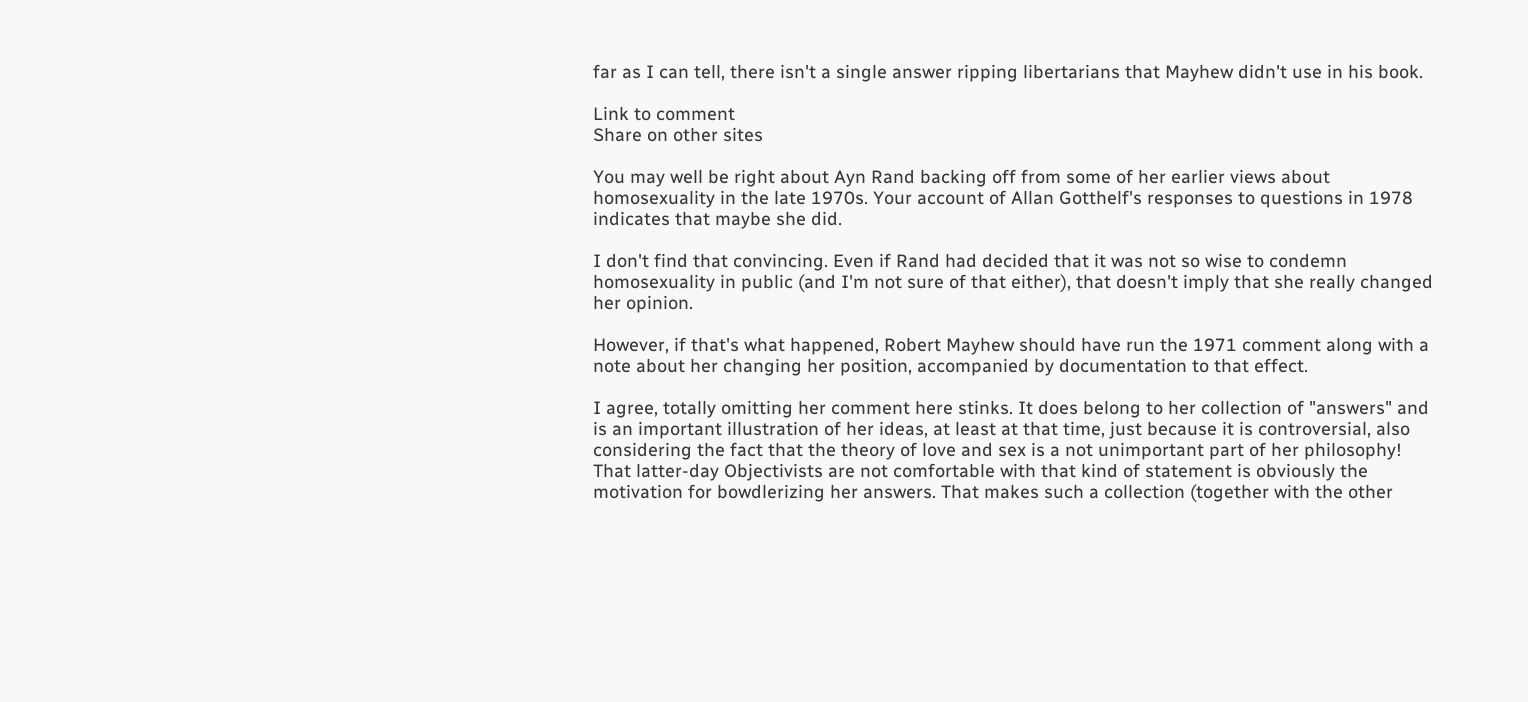far as I can tell, there isn't a single answer ripping libertarians that Mayhew didn't use in his book.

Link to comment
Share on other sites

You may well be right about Ayn Rand backing off from some of her earlier views about homosexuality in the late 1970s. Your account of Allan Gotthelf's responses to questions in 1978 indicates that maybe she did.

I don't find that convincing. Even if Rand had decided that it was not so wise to condemn homosexuality in public (and I'm not sure of that either), that doesn't imply that she really changed her opinion.

However, if that's what happened, Robert Mayhew should have run the 1971 comment along with a note about her changing her position, accompanied by documentation to that effect.

I agree, totally omitting her comment here stinks. It does belong to her collection of "answers" and is an important illustration of her ideas, at least at that time, just because it is controversial, also considering the fact that the theory of love and sex is a not unimportant part of her philosophy! That latter-day Objectivists are not comfortable with that kind of statement is obviously the motivation for bowdlerizing her answers. That makes such a collection (together with the other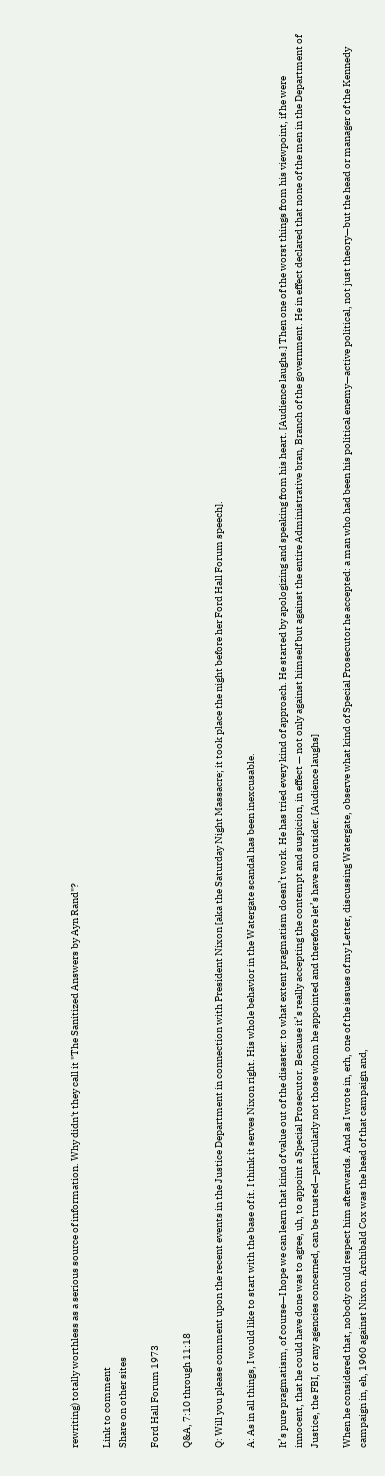rewriting) totally worthless as a serious source of information. Why didn't they call it "The Sanitized Answers by Ayn Rand"?

Link to comment
Share on other sites

Ford Hall Forum 1973

Q&A, 7:10 through 11:18

Q: Will you please comment upon the recent events in the Justice Department in connection with President Nixon [aka the Saturday Night Massacre; it took place the night before her Ford Hall Forum speech].

A: As in all things, I would like to start with the base of it. I think it serves Nixon right. His whole behavior in the Watergate scandal has been inexcusable.

It’s pure pragmatism, of course—I hope we can learn that kind of value out of the disaster: to what extent pragmatism doesn’t work. He has tried every kind of approach. He started by apologizing and speaking from his heart. [Audience laughs.] Then one of the worst things from his viewpoint, if he were innocent, that he could have done was to agree, uh, to appoint a Special Prosecutor. Because it’s really accepting the contempt and suspicion, in effect — not only against himself but against the entire Administrative bran, Branch of the government. He in effect declared that none of the men in the Department of Justice, the FBI, or any agencies concerned, can be trusted—particularly not those whom he appointed and therefore let’s have an outsider. [Audience laughs]

When he considered that, nobody could respect him afterwards. And as I wrote in, erh, one of the issues of my Letter, discussing Watergate, observe what kind of Special Prosecutor he accepted: a man who had been his political enemy—active political, not just theory—but the head or manager of the Kennedy campaign in, eh, 1960 against Nixon. Archibald Cox was the head of that campaign and,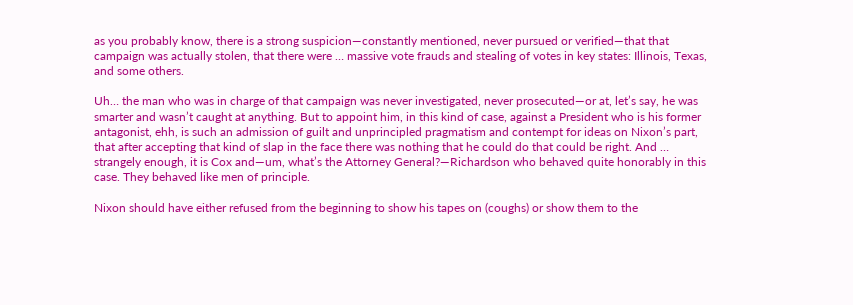as you probably know, there is a strong suspicion—constantly mentioned, never pursued or verified—that that campaign was actually stolen, that there were … massive vote frauds and stealing of votes in key states: Illinois, Texas, and some others.

Uh… the man who was in charge of that campaign was never investigated, never prosecuted—or at, let’s say, he was smarter and wasn’t caught at anything. But to appoint him, in this kind of case, against a President who is his former antagonist, ehh, is such an admission of guilt and unprincipled pragmatism and contempt for ideas on Nixon’s part, that after accepting that kind of slap in the face there was nothing that he could do that could be right. And … strangely enough, it is Cox and—um, what’s the Attorney General?—Richardson who behaved quite honorably in this case. They behaved like men of principle.

Nixon should have either refused from the beginning to show his tapes on (coughs) or show them to the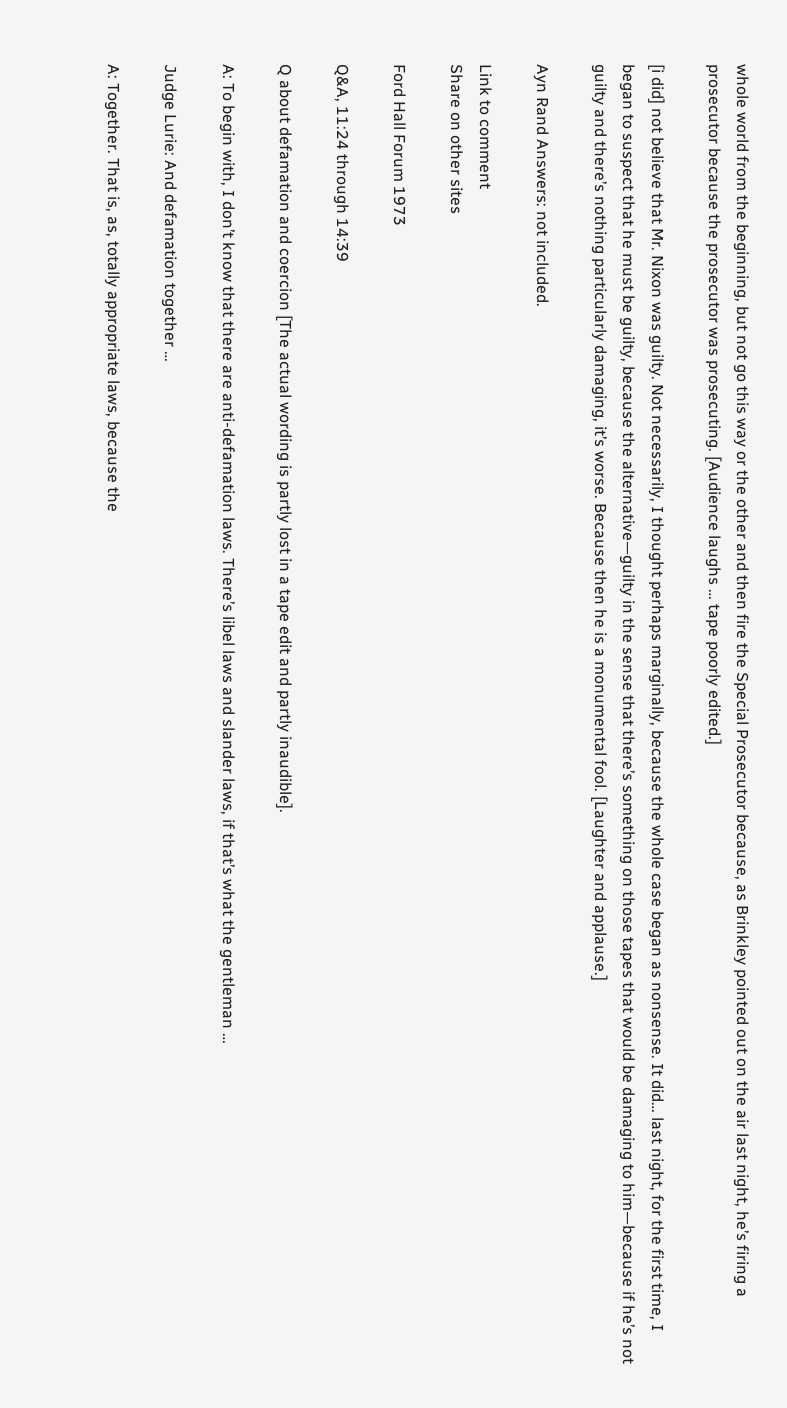whole world from the beginning, but not go this way or the other and then fire the Special Prosecutor because, as Brinkley pointed out on the air last night, he’s firing a prosecutor because the prosecutor was prosecuting. [Audience laughs … tape poorly edited.]

[i did] not believe that Mr. Nixon was guilty. Not necessarily, I thought perhaps marginally, because the whole case began as nonsense. It did… last night, for the first time, I began to suspect that he must be guilty, because the alternative—guilty in the sense that there’s something on those tapes that would be damaging to him—because if he’s not guilty and there’s nothing particularly damaging, it’s worse. Because then he is a monumental fool. [Laughter and applause.]

Ayn Rand Answers: not included.

Link to comment
Share on other sites

Ford Hall Forum 1973

Q&A, 11:24 through 14:39

Q about defamation and coercion [The actual wording is partly lost in a tape edit and partly inaudible].

A: To begin with, I don’t know that there are anti-defamation laws. There’s libel laws and slander laws, if that’s what the gentleman …

Judge Lurie: And defamation together …

A: Together. That is, as, totally appropriate laws, because the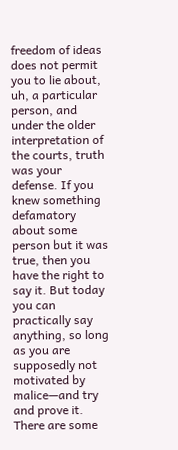freedom of ideas does not permit you to lie about, uh, a particular person, and under the older interpretation of the courts, truth was your defense. If you knew something defamatory about some person but it was true, then you have the right to say it. But today you can practically say anything, so long as you are supposedly not motivated by malice—and try and prove it. There are some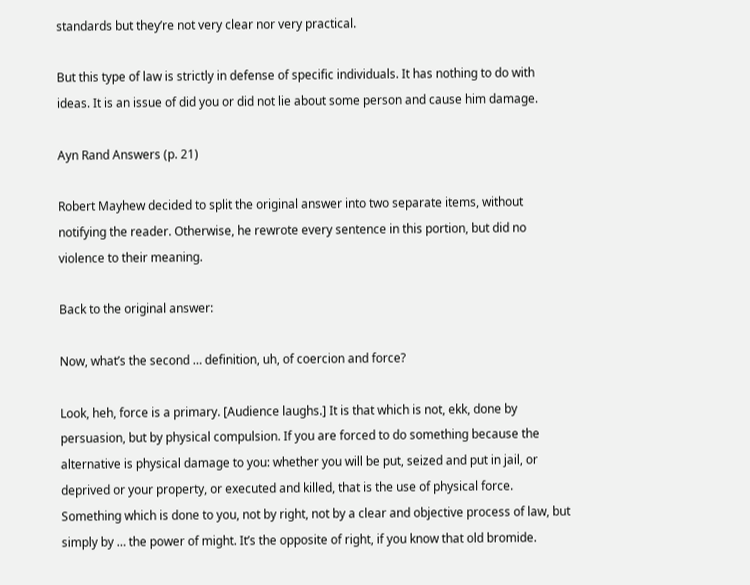standards but they’re not very clear nor very practical.

But this type of law is strictly in defense of specific individuals. It has nothing to do with ideas. It is an issue of did you or did not lie about some person and cause him damage.

Ayn Rand Answers (p. 21)

Robert Mayhew decided to split the original answer into two separate items, without notifying the reader. Otherwise, he rewrote every sentence in this portion, but did no violence to their meaning.

Back to the original answer:

Now, what’s the second … definition, uh, of coercion and force?

Look, heh, force is a primary. [Audience laughs.] It is that which is not, ekk, done by persuasion, but by physical compulsion. If you are forced to do something because the alternative is physical damage to you: whether you will be put, seized and put in jail, or deprived or your property, or executed and killed, that is the use of physical force. Something which is done to you, not by right, not by a clear and objective process of law, but simply by … the power of might. It’s the opposite of right, if you know that old bromide.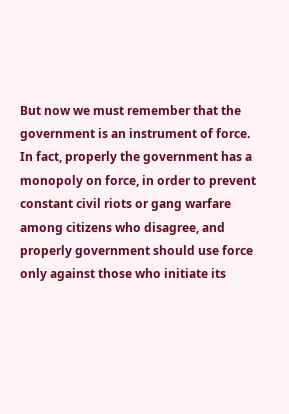But now we must remember that the government is an instrument of force. In fact, properly the government has a monopoly on force, in order to prevent constant civil riots or gang warfare among citizens who disagree, and properly government should use force only against those who initiate its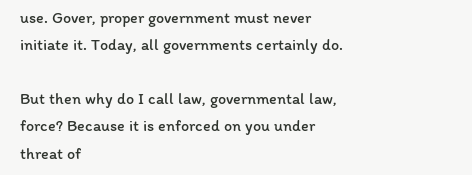use. Gover, proper government must never initiate it. Today, all governments certainly do.

But then why do I call law, governmental law, force? Because it is enforced on you under threat of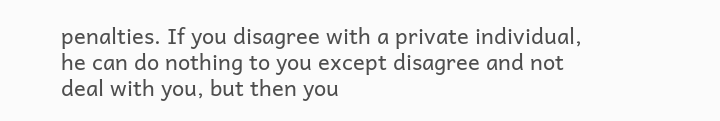penalties. If you disagree with a private individual, he can do nothing to you except disagree and not deal with you, but then you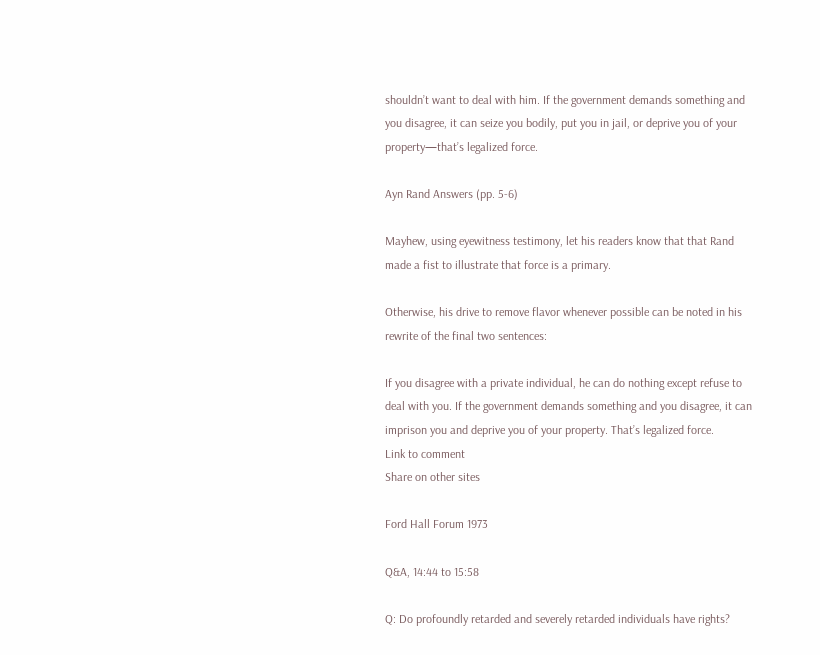shouldn’t want to deal with him. If the government demands something and you disagree, it can seize you bodily, put you in jail, or deprive you of your property—that’s legalized force.

Ayn Rand Answers (pp. 5-6)

Mayhew, using eyewitness testimony, let his readers know that that Rand made a fist to illustrate that force is a primary.

Otherwise, his drive to remove flavor whenever possible can be noted in his rewrite of the final two sentences:

If you disagree with a private individual, he can do nothing except refuse to deal with you. If the government demands something and you disagree, it can imprison you and deprive you of your property. That’s legalized force.
Link to comment
Share on other sites

Ford Hall Forum 1973

Q&A, 14:44 to 15:58

Q: Do profoundly retarded and severely retarded individuals have rights?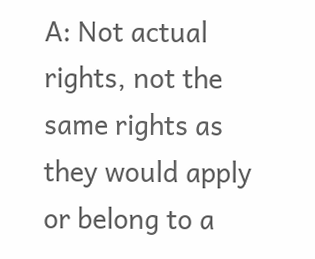A: Not actual rights, not the same rights as they would apply or belong to a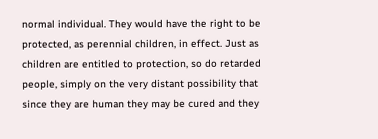normal individual. They would have the right to be protected, as perennial children, in effect. Just as children are entitled to protection, so do retarded people, simply on the very distant possibility that since they are human they may be cured and they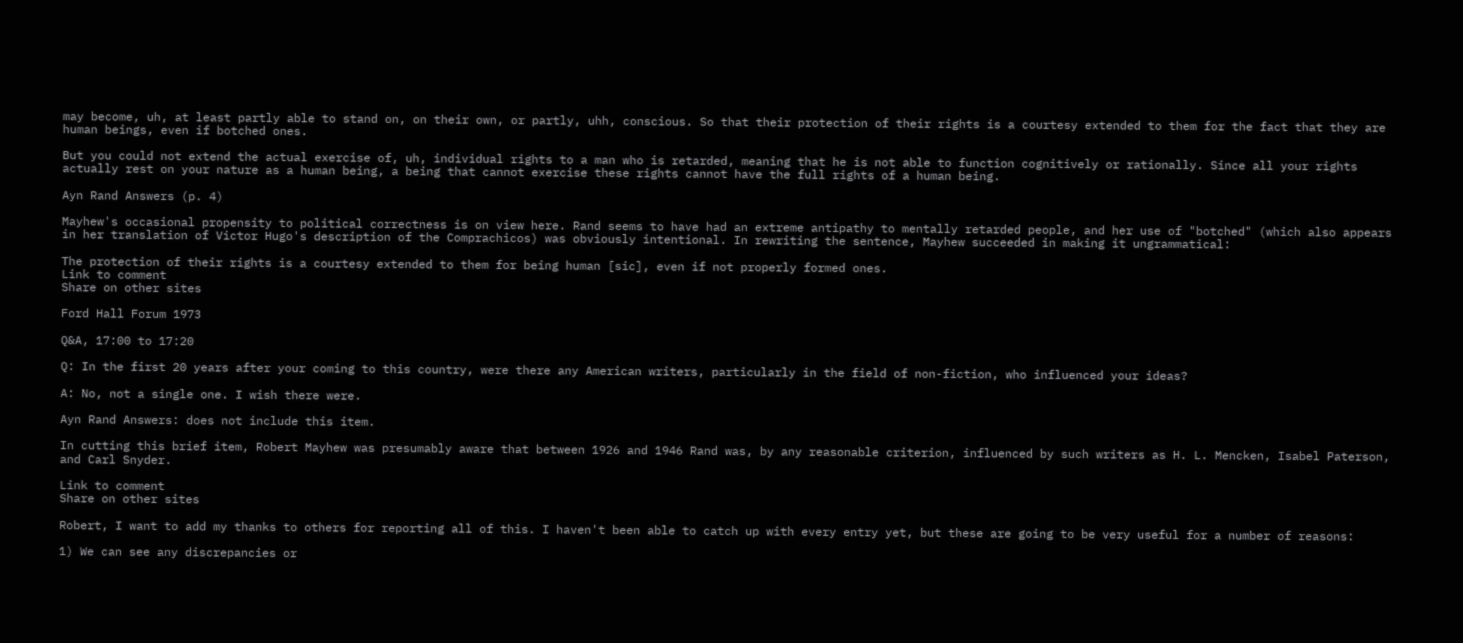may become, uh, at least partly able to stand on, on their own, or partly, uhh, conscious. So that their protection of their rights is a courtesy extended to them for the fact that they are human beings, even if botched ones.

But you could not extend the actual exercise of, uh, individual rights to a man who is retarded, meaning that he is not able to function cognitively or rationally. Since all your rights actually rest on your nature as a human being, a being that cannot exercise these rights cannot have the full rights of a human being.

Ayn Rand Answers (p. 4)

Mayhew's occasional propensity to political correctness is on view here. Rand seems to have had an extreme antipathy to mentally retarded people, and her use of "botched" (which also appears in her translation of Victor Hugo's description of the Comprachicos) was obviously intentional. In rewriting the sentence, Mayhew succeeded in making it ungrammatical:

The protection of their rights is a courtesy extended to them for being human [sic], even if not properly formed ones.
Link to comment
Share on other sites

Ford Hall Forum 1973

Q&A, 17:00 to 17:20

Q: In the first 20 years after your coming to this country, were there any American writers, particularly in the field of non-fiction, who influenced your ideas?

A: No, not a single one. I wish there were.

Ayn Rand Answers: does not include this item.

In cutting this brief item, Robert Mayhew was presumably aware that between 1926 and 1946 Rand was, by any reasonable criterion, influenced by such writers as H. L. Mencken, Isabel Paterson, and Carl Snyder.

Link to comment
Share on other sites

Robert, I want to add my thanks to others for reporting all of this. I haven't been able to catch up with every entry yet, but these are going to be very useful for a number of reasons:

1) We can see any discrepancies or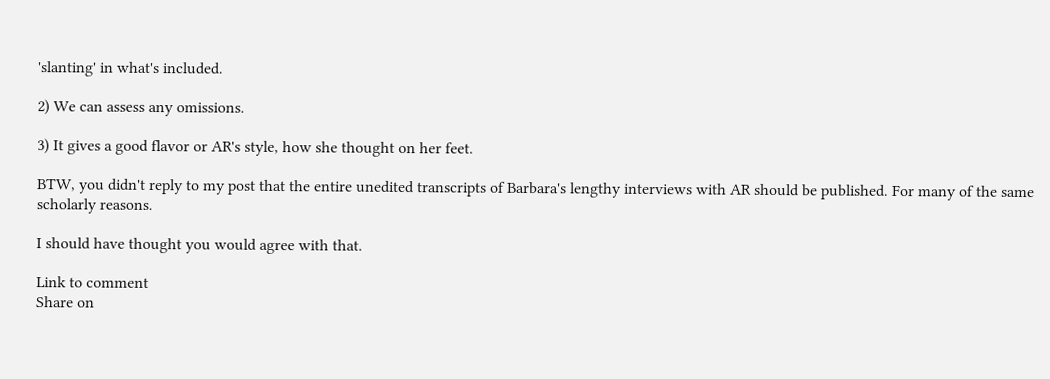'slanting' in what's included.

2) We can assess any omissions.

3) It gives a good flavor or AR's style, how she thought on her feet.

BTW, you didn't reply to my post that the entire unedited transcripts of Barbara's lengthy interviews with AR should be published. For many of the same scholarly reasons.

I should have thought you would agree with that.

Link to comment
Share on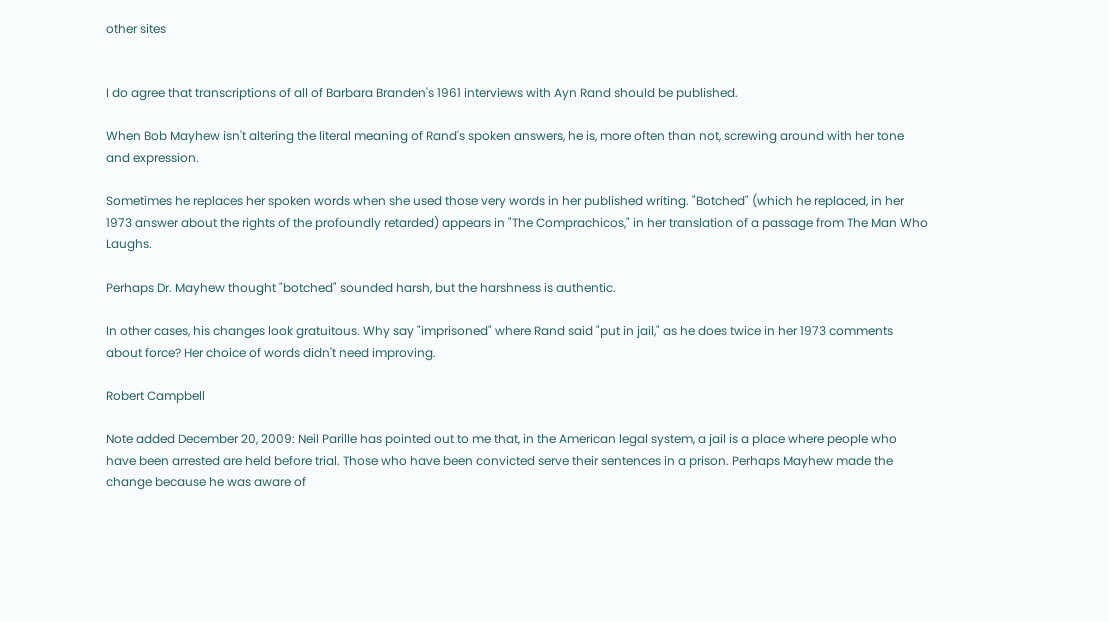other sites


I do agree that transcriptions of all of Barbara Branden's 1961 interviews with Ayn Rand should be published.

When Bob Mayhew isn't altering the literal meaning of Rand's spoken answers, he is, more often than not, screwing around with her tone and expression.

Sometimes he replaces her spoken words when she used those very words in her published writing. "Botched" (which he replaced, in her 1973 answer about the rights of the profoundly retarded) appears in "The Comprachicos," in her translation of a passage from The Man Who Laughs.

Perhaps Dr. Mayhew thought "botched" sounded harsh, but the harshness is authentic.

In other cases, his changes look gratuitous. Why say "imprisoned" where Rand said "put in jail," as he does twice in her 1973 comments about force? Her choice of words didn't need improving.

Robert Campbell

Note added December 20, 2009: Neil Parille has pointed out to me that, in the American legal system, a jail is a place where people who have been arrested are held before trial. Those who have been convicted serve their sentences in a prison. Perhaps Mayhew made the change because he was aware of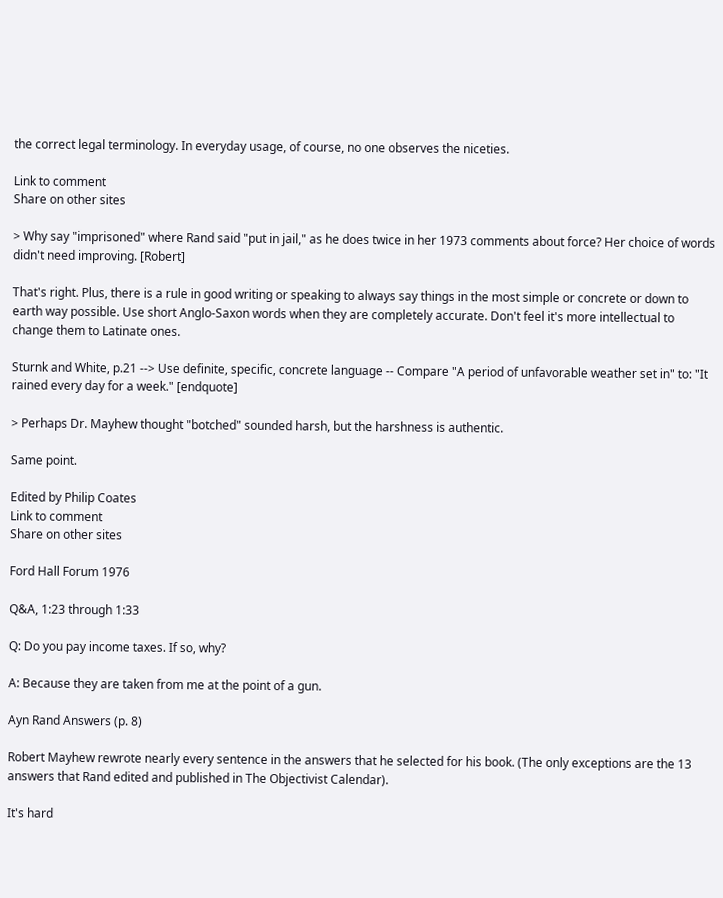the correct legal terminology. In everyday usage, of course, no one observes the niceties.

Link to comment
Share on other sites

> Why say "imprisoned" where Rand said "put in jail," as he does twice in her 1973 comments about force? Her choice of words didn't need improving. [Robert]

That's right. Plus, there is a rule in good writing or speaking to always say things in the most simple or concrete or down to earth way possible. Use short Anglo-Saxon words when they are completely accurate. Don't feel it's more intellectual to change them to Latinate ones.

Sturnk and White, p.21 --> Use definite, specific, concrete language -- Compare "A period of unfavorable weather set in" to: "It rained every day for a week." [endquote]

> Perhaps Dr. Mayhew thought "botched" sounded harsh, but the harshness is authentic.

Same point.

Edited by Philip Coates
Link to comment
Share on other sites

Ford Hall Forum 1976

Q&A, 1:23 through 1:33

Q: Do you pay income taxes. If so, why?

A: Because they are taken from me at the point of a gun.

Ayn Rand Answers (p. 8)

Robert Mayhew rewrote nearly every sentence in the answers that he selected for his book. (The only exceptions are the 13 answers that Rand edited and published in The Objectivist Calendar).

It's hard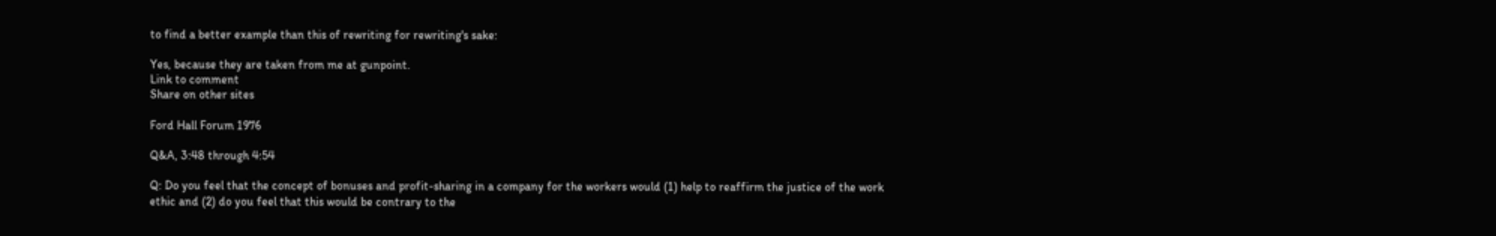to find a better example than this of rewriting for rewriting's sake:

Yes, because they are taken from me at gunpoint.
Link to comment
Share on other sites

Ford Hall Forum 1976

Q&A, 3:48 through 4:54

Q: Do you feel that the concept of bonuses and profit-sharing in a company for the workers would (1) help to reaffirm the justice of the work ethic and (2) do you feel that this would be contrary to the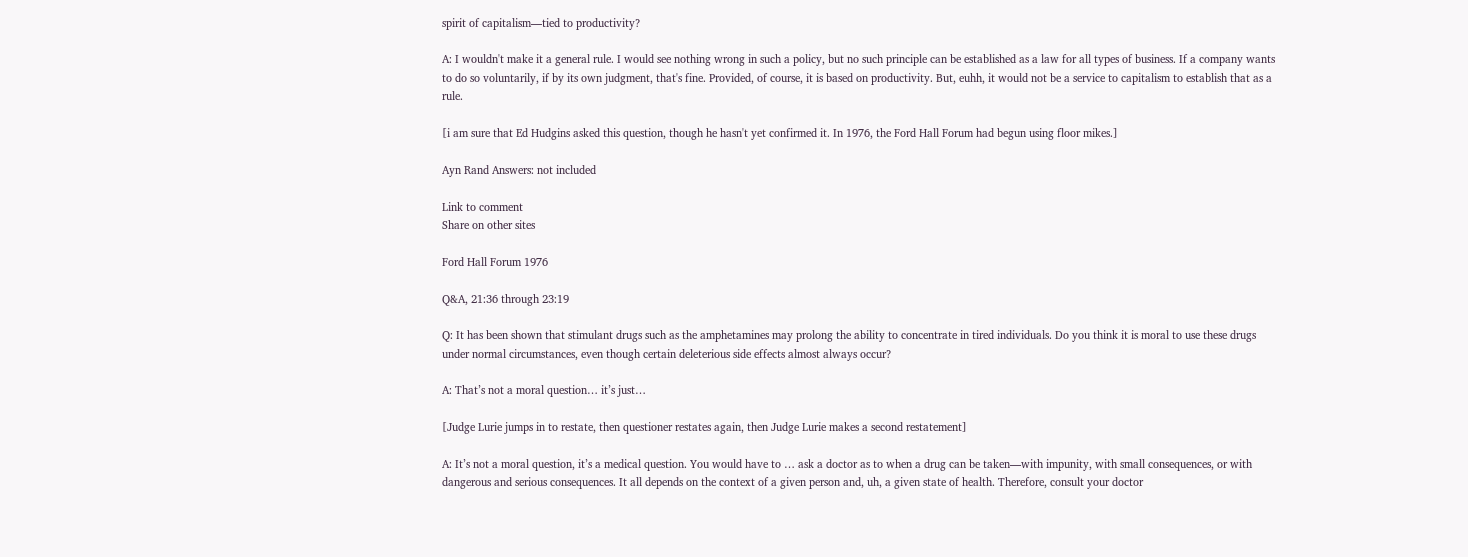spirit of capitalism—tied to productivity?

A: I wouldn't make it a general rule. I would see nothing wrong in such a policy, but no such principle can be established as a law for all types of business. If a company wants to do so voluntarily, if by its own judgment, that's fine. Provided, of course, it is based on productivity. But, euhh, it would not be a service to capitalism to establish that as a rule.

[i am sure that Ed Hudgins asked this question, though he hasn't yet confirmed it. In 1976, the Ford Hall Forum had begun using floor mikes.]

Ayn Rand Answers: not included

Link to comment
Share on other sites

Ford Hall Forum 1976

Q&A, 21:36 through 23:19

Q: It has been shown that stimulant drugs such as the amphetamines may prolong the ability to concentrate in tired individuals. Do you think it is moral to use these drugs under normal circumstances, even though certain deleterious side effects almost always occur?

A: That’s not a moral question… it’s just…

[Judge Lurie jumps in to restate, then questioner restates again, then Judge Lurie makes a second restatement]

A: It’s not a moral question, it’s a medical question. You would have to … ask a doctor as to when a drug can be taken—with impunity, with small consequences, or with dangerous and serious consequences. It all depends on the context of a given person and, uh, a given state of health. Therefore, consult your doctor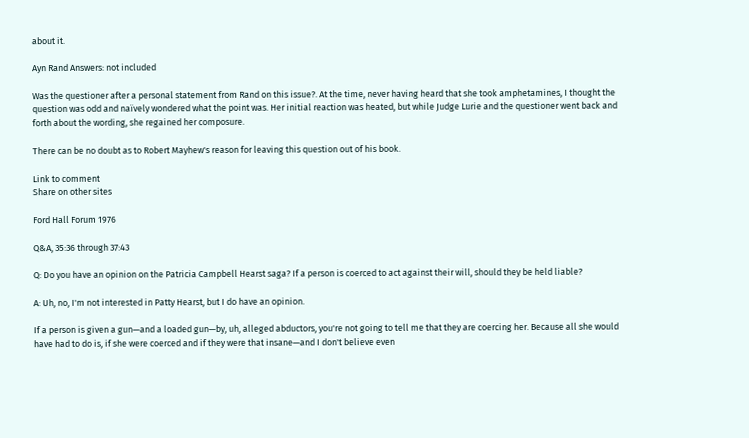about it.

Ayn Rand Answers: not included

Was the questioner after a personal statement from Rand on this issue?. At the time, never having heard that she took amphetamines, I thought the question was odd and naïvely wondered what the point was. Her initial reaction was heated, but while Judge Lurie and the questioner went back and forth about the wording, she regained her composure.

There can be no doubt as to Robert Mayhew's reason for leaving this question out of his book.

Link to comment
Share on other sites

Ford Hall Forum 1976

Q&A, 35:36 through 37:43

Q: Do you have an opinion on the Patricia Campbell Hearst saga? If a person is coerced to act against their will, should they be held liable?

A: Uh, no, I'm not interested in Patty Hearst, but I do have an opinion.

If a person is given a gun—and a loaded gun—by, uh, alleged abductors, you're not going to tell me that they are coercing her. Because all she would have had to do is, if she were coerced and if they were that insane—and I don't believe even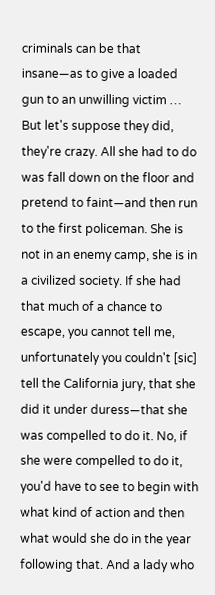criminals can be that insane—as to give a loaded gun to an unwilling victim … But let's suppose they did, they're crazy. All she had to do was fall down on the floor and pretend to faint—and then run to the first policeman. She is not in an enemy camp, she is in a civilized society. If she had that much of a chance to escape, you cannot tell me, unfortunately you couldn't [sic] tell the California jury, that she did it under duress—that she was compelled to do it. No, if she were compelled to do it, you'd have to see to begin with what kind of action and then what would she do in the year following that. And a lady who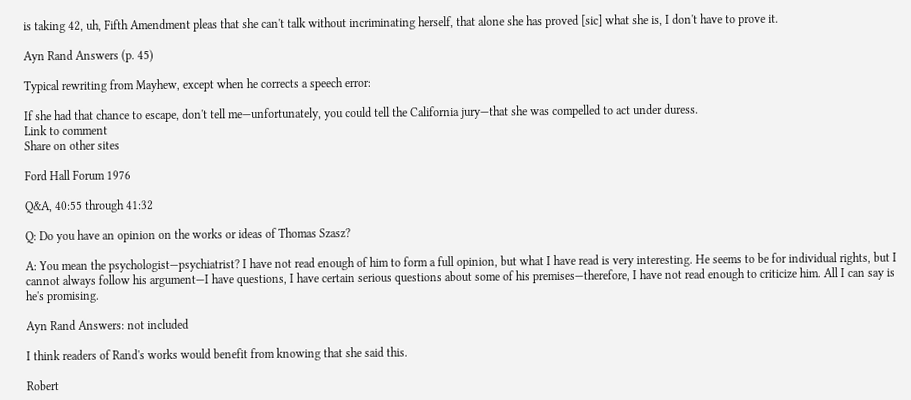is taking 42, uh, Fifth Amendment pleas that she can't talk without incriminating herself, that alone she has proved [sic] what she is, I don't have to prove it.

Ayn Rand Answers (p. 45)

Typical rewriting from Mayhew, except when he corrects a speech error:

If she had that chance to escape, don't tell me—unfortunately, you could tell the California jury—that she was compelled to act under duress.
Link to comment
Share on other sites

Ford Hall Forum 1976

Q&A, 40:55 through 41:32

Q: Do you have an opinion on the works or ideas of Thomas Szasz?

A: You mean the psychologist—psychiatrist? I have not read enough of him to form a full opinion, but what I have read is very interesting. He seems to be for individual rights, but I cannot always follow his argument—I have questions, I have certain serious questions about some of his premises—therefore, I have not read enough to criticize him. All I can say is he's promising.

Ayn Rand Answers: not included

I think readers of Rand's works would benefit from knowing that she said this.

Robert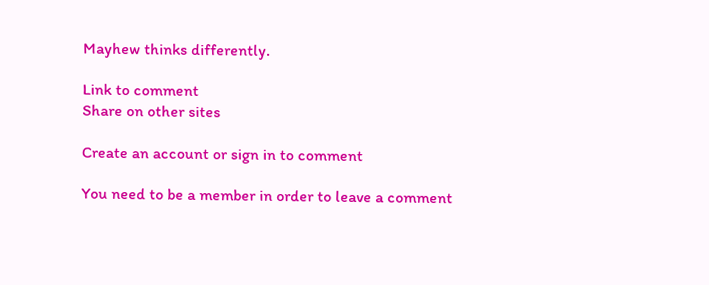Mayhew thinks differently.

Link to comment
Share on other sites

Create an account or sign in to comment

You need to be a member in order to leave a comment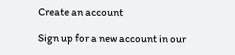Create an account

Sign up for a new account in our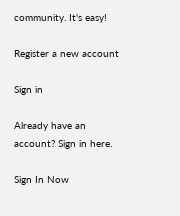community. It's easy!

Register a new account

Sign in

Already have an account? Sign in here.

Sign In Now